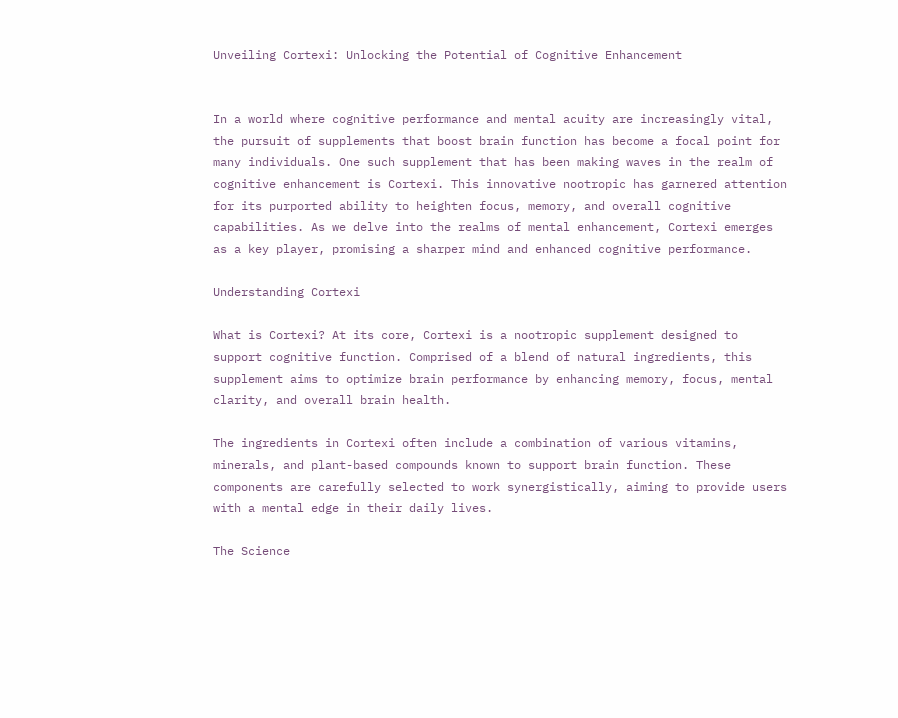Unveiling Cortexi: Unlocking the Potential of Cognitive Enhancement


In a world where cognitive performance and mental acuity are increasingly vital, the pursuit of supplements that boost brain function has become a focal point for many individuals. One such supplement that has been making waves in the realm of cognitive enhancement is Cortexi. This innovative nootropic has garnered attention for its purported ability to heighten focus, memory, and overall cognitive capabilities. As we delve into the realms of mental enhancement, Cortexi emerges as a key player, promising a sharper mind and enhanced cognitive performance.

Understanding Cortexi

What is Cortexi? At its core, Cortexi is a nootropic supplement designed to support cognitive function. Comprised of a blend of natural ingredients, this supplement aims to optimize brain performance by enhancing memory, focus, mental clarity, and overall brain health.

The ingredients in Cortexi often include a combination of various vitamins, minerals, and plant-based compounds known to support brain function. These components are carefully selected to work synergistically, aiming to provide users with a mental edge in their daily lives.

The Science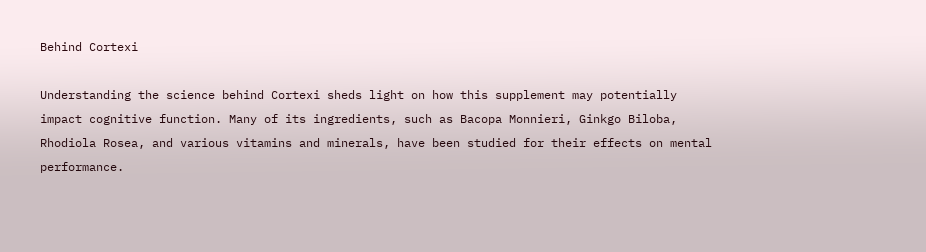Behind Cortexi

Understanding the science behind Cortexi sheds light on how this supplement may potentially impact cognitive function. Many of its ingredients, such as Bacopa Monnieri, Ginkgo Biloba, Rhodiola Rosea, and various vitamins and minerals, have been studied for their effects on mental performance.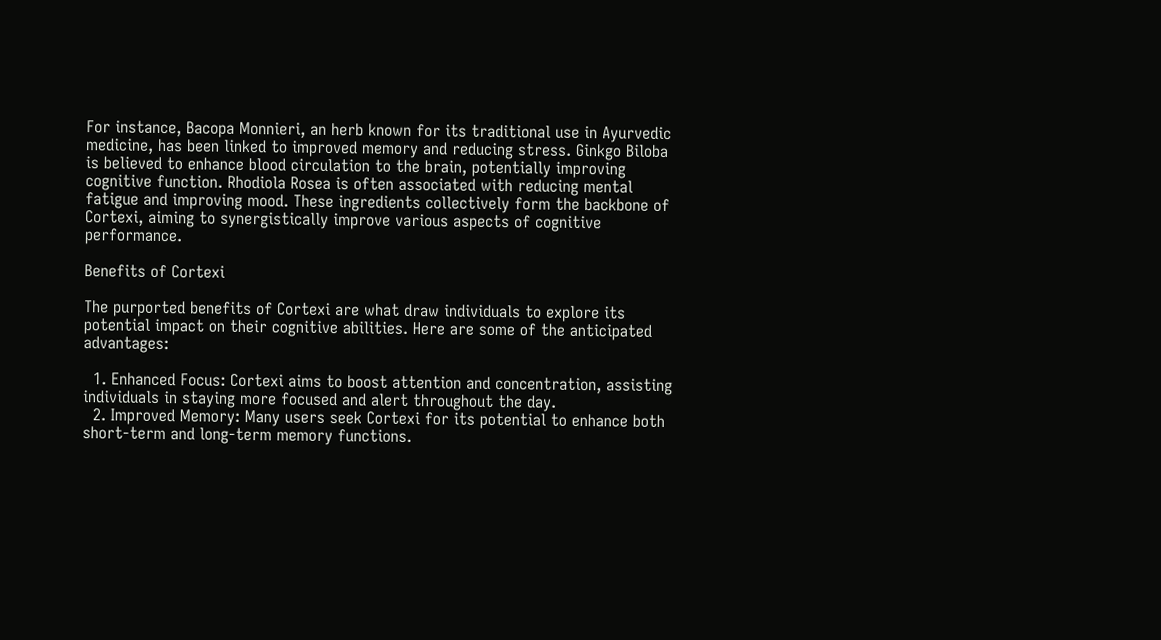For instance, Bacopa Monnieri, an herb known for its traditional use in Ayurvedic medicine, has been linked to improved memory and reducing stress. Ginkgo Biloba is believed to enhance blood circulation to the brain, potentially improving cognitive function. Rhodiola Rosea is often associated with reducing mental fatigue and improving mood. These ingredients collectively form the backbone of Cortexi, aiming to synergistically improve various aspects of cognitive performance.

Benefits of Cortexi

The purported benefits of Cortexi are what draw individuals to explore its potential impact on their cognitive abilities. Here are some of the anticipated advantages:

  1. Enhanced Focus: Cortexi aims to boost attention and concentration, assisting individuals in staying more focused and alert throughout the day.
  2. Improved Memory: Many users seek Cortexi for its potential to enhance both short-term and long-term memory functions.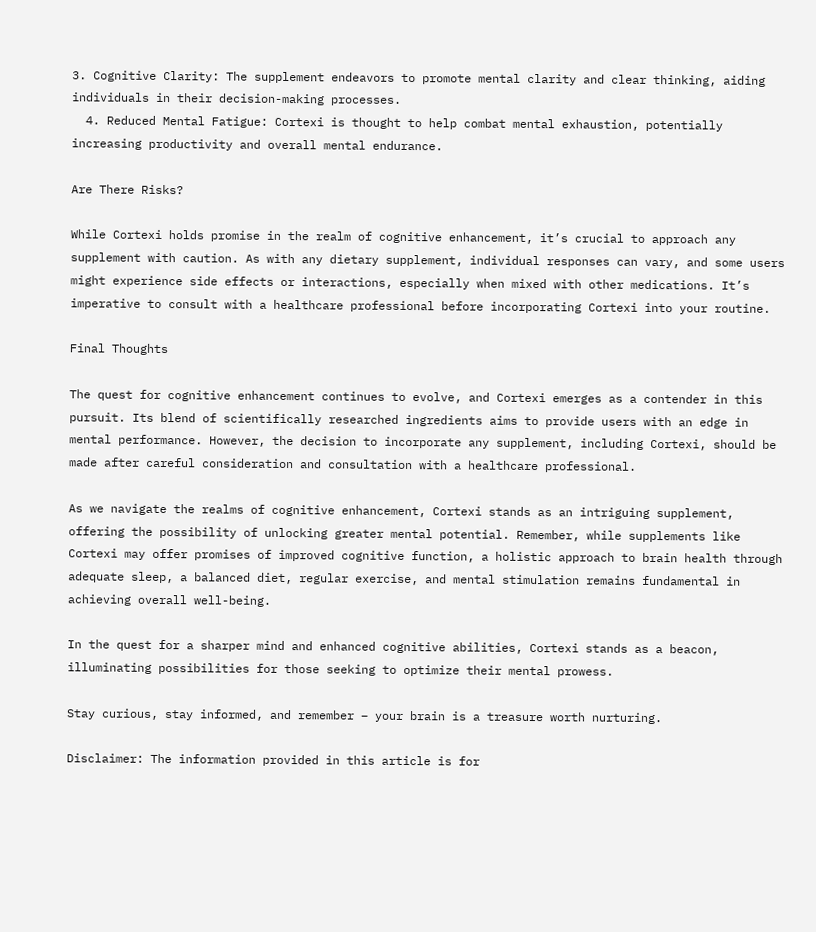3. Cognitive Clarity: The supplement endeavors to promote mental clarity and clear thinking, aiding individuals in their decision-making processes.
  4. Reduced Mental Fatigue: Cortexi is thought to help combat mental exhaustion, potentially increasing productivity and overall mental endurance.

Are There Risks?

While Cortexi holds promise in the realm of cognitive enhancement, it’s crucial to approach any supplement with caution. As with any dietary supplement, individual responses can vary, and some users might experience side effects or interactions, especially when mixed with other medications. It’s imperative to consult with a healthcare professional before incorporating Cortexi into your routine.

Final Thoughts

The quest for cognitive enhancement continues to evolve, and Cortexi emerges as a contender in this pursuit. Its blend of scientifically researched ingredients aims to provide users with an edge in mental performance. However, the decision to incorporate any supplement, including Cortexi, should be made after careful consideration and consultation with a healthcare professional.

As we navigate the realms of cognitive enhancement, Cortexi stands as an intriguing supplement, offering the possibility of unlocking greater mental potential. Remember, while supplements like Cortexi may offer promises of improved cognitive function, a holistic approach to brain health through adequate sleep, a balanced diet, regular exercise, and mental stimulation remains fundamental in achieving overall well-being.

In the quest for a sharper mind and enhanced cognitive abilities, Cortexi stands as a beacon, illuminating possibilities for those seeking to optimize their mental prowess.

Stay curious, stay informed, and remember – your brain is a treasure worth nurturing.

Disclaimer: The information provided in this article is for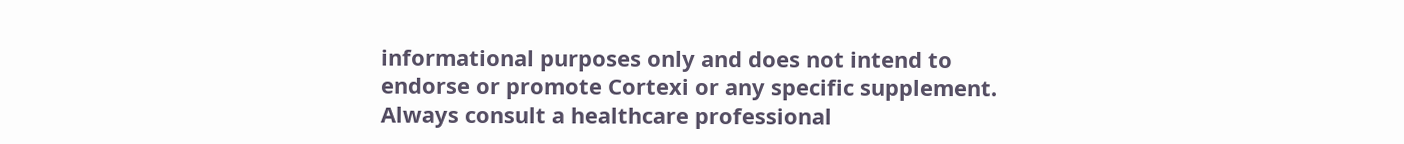informational purposes only and does not intend to endorse or promote Cortexi or any specific supplement. Always consult a healthcare professional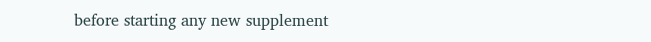before starting any new supplement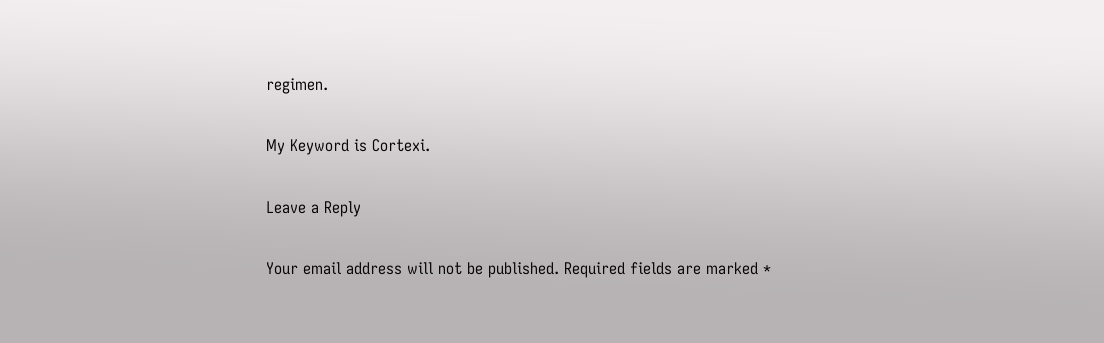regimen.

My Keyword is Cortexi.

Leave a Reply

Your email address will not be published. Required fields are marked *